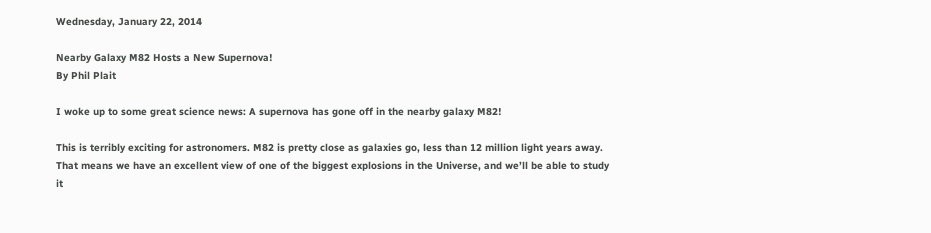Wednesday, January 22, 2014

Nearby Galaxy M82 Hosts a New Supernova!
By Phil Plait

I woke up to some great science news: A supernova has gone off in the nearby galaxy M82!

This is terribly exciting for astronomers. M82 is pretty close as galaxies go, less than 12 million light years away. That means we have an excellent view of one of the biggest explosions in the Universe, and we’ll be able to study it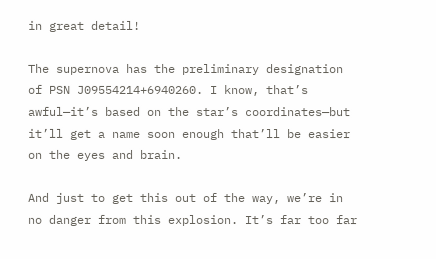in great detail!

The supernova has the preliminary designation of PSN J09554214+6940260. I know, that’s awful—it’s based on the star’s coordinates—but it’ll get a name soon enough that’ll be easier on the eyes and brain.

And just to get this out of the way, we’re in no danger from this explosion. It’s far too far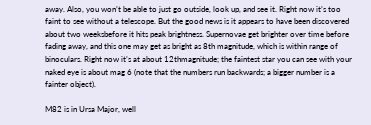away. Also, you won’t be able to just go outside, look up, and see it. Right now it’s too faint to see without a telescope. But the good news is it appears to have been discovered about two weeksbefore it hits peak brightness. Supernovae get brighter over time before fading away, and this one may get as bright as 8th magnitude, which is within range of binoculars. Right now it’s at about 12thmagnitude; the faintest star you can see with your naked eye is about mag 6 (note that the numbers run backwards; a bigger number is a fainter object).

M82 is in Ursa Major, well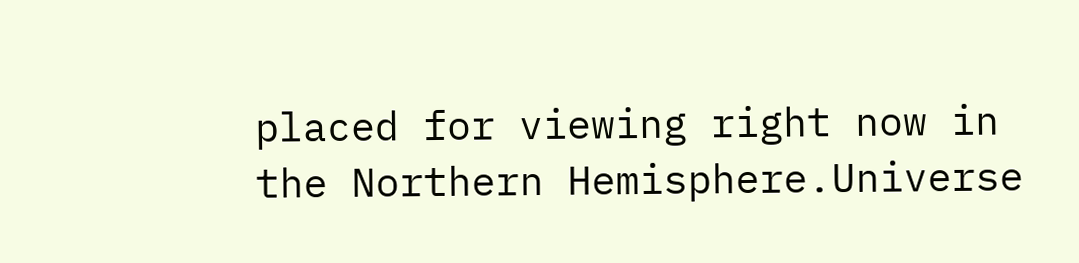placed for viewing right now in the Northern Hemisphere.Universe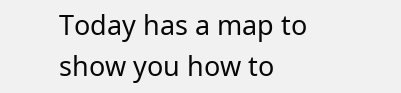Today has a map to show you how to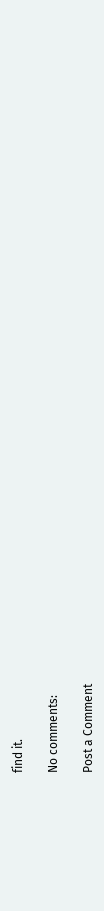find it.

No comments:

Post a Comment